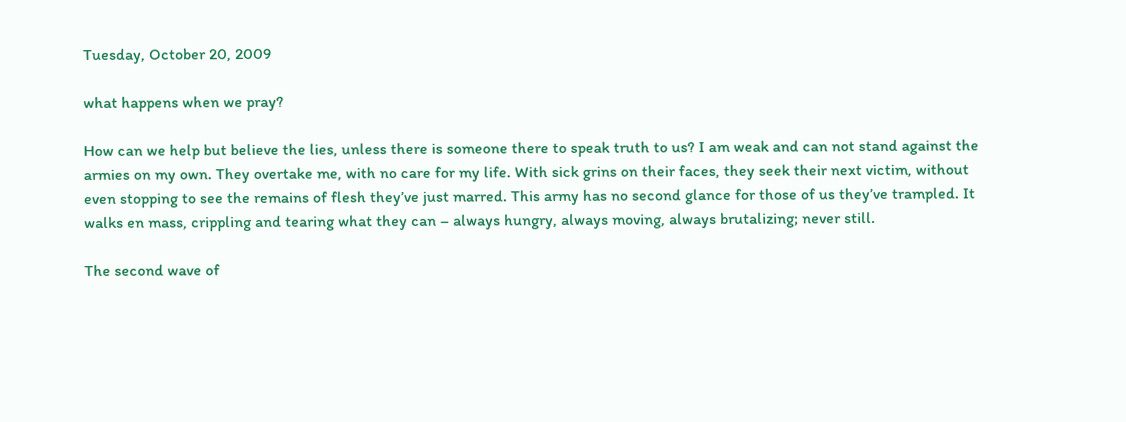Tuesday, October 20, 2009

what happens when we pray?

How can we help but believe the lies, unless there is someone there to speak truth to us? I am weak and can not stand against the armies on my own. They overtake me, with no care for my life. With sick grins on their faces, they seek their next victim, without even stopping to see the remains of flesh they’ve just marred. This army has no second glance for those of us they’ve trampled. It walks en mass, crippling and tearing what they can – always hungry, always moving, always brutalizing; never still.

The second wave of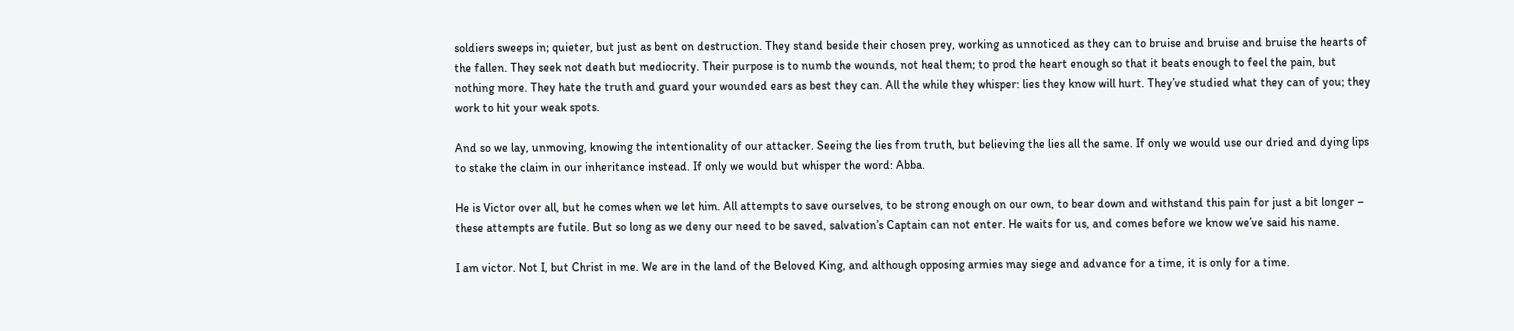soldiers sweeps in; quieter, but just as bent on destruction. They stand beside their chosen prey, working as unnoticed as they can to bruise and bruise and bruise the hearts of the fallen. They seek not death but mediocrity. Their purpose is to numb the wounds, not heal them; to prod the heart enough so that it beats enough to feel the pain, but nothing more. They hate the truth and guard your wounded ears as best they can. All the while they whisper: lies they know will hurt. They’ve studied what they can of you; they work to hit your weak spots.

And so we lay, unmoving, knowing the intentionality of our attacker. Seeing the lies from truth, but believing the lies all the same. If only we would use our dried and dying lips to stake the claim in our inheritance instead. If only we would but whisper the word: Abba.

He is Victor over all, but he comes when we let him. All attempts to save ourselves, to be strong enough on our own, to bear down and withstand this pain for just a bit longer – these attempts are futile. But so long as we deny our need to be saved, salvation’s Captain can not enter. He waits for us, and comes before we know we’ve said his name.

I am victor. Not I, but Christ in me. We are in the land of the Beloved King, and although opposing armies may siege and advance for a time, it is only for a time.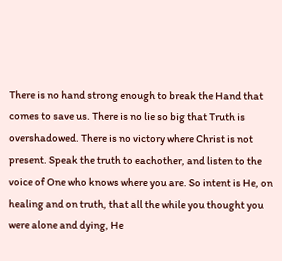There is no hand strong enough to break the Hand that comes to save us. There is no lie so big that Truth is overshadowed. There is no victory where Christ is not present. Speak the truth to eachother, and listen to the voice of One who knows where you are. So intent is He, on healing and on truth, that all the while you thought you were alone and dying, He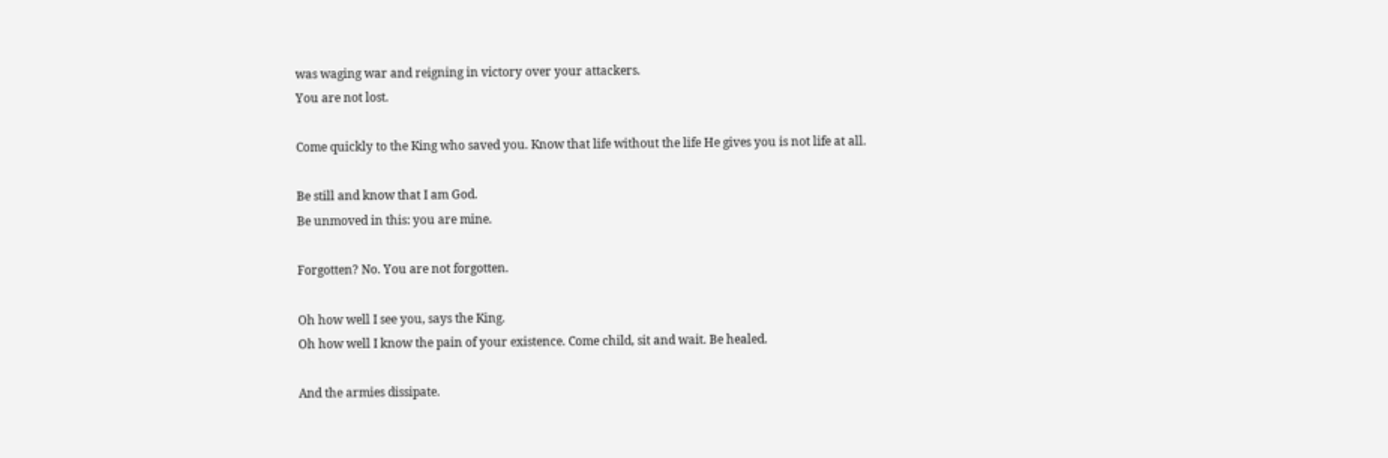was waging war and reigning in victory over your attackers.
You are not lost.

Come quickly to the King who saved you. Know that life without the life He gives you is not life at all.

Be still and know that I am God.
Be unmoved in this: you are mine.

Forgotten? No. You are not forgotten.

Oh how well I see you, says the King.
Oh how well I know the pain of your existence. Come child, sit and wait. Be healed.

And the armies dissipate.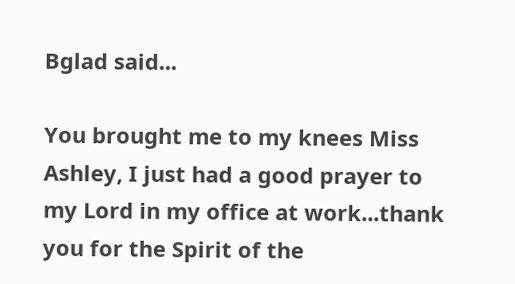Bglad said...

You brought me to my knees Miss Ashley, I just had a good prayer to my Lord in my office at work...thank you for the Spirit of the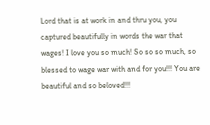Lord that is at work in and thru you, you captured beautifully in words the war that wages! I love you so much! So so so much, so blessed to wage war with and for you!!! You are beautiful and so beloved!!!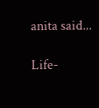anita said...

Life-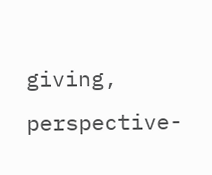giving, perspective-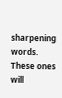sharpening words. These ones will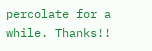percolate for a while. Thanks!!